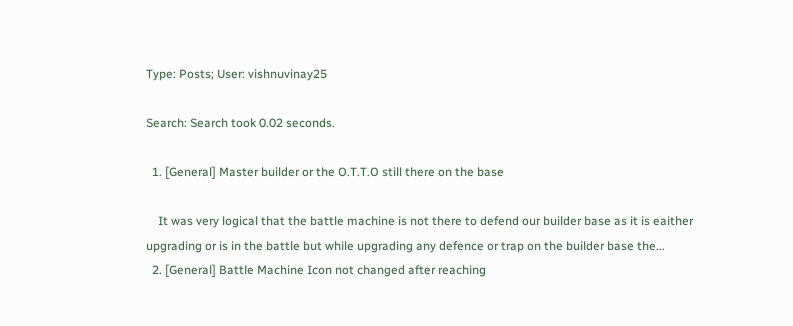Type: Posts; User: vishnuvinay25

Search: Search took 0.02 seconds.

  1. [General] Master builder or the O.T.T.O still there on the base

    It was very logical that the battle machine is not there to defend our builder base as it is eaither upgrading or is in the battle but while upgrading any defence or trap on the builder base the...
  2. [General] Battle Machine Icon not changed after reaching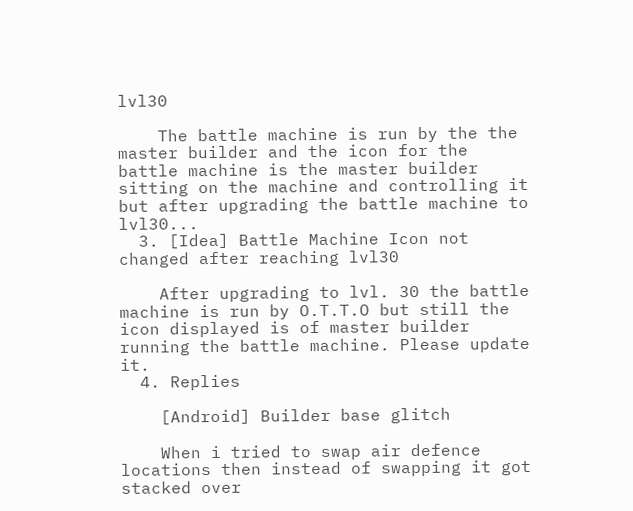lvl30

    The battle machine is run by the the master builder and the icon for the battle machine is the master builder sitting on the machine and controlling it but after upgrading the battle machine to lvl30...
  3. [Idea] Battle Machine Icon not changed after reaching lvl30

    After upgrading to lvl. 30 the battle machine is run by O.T.T.O but still the icon displayed is of master builder running the battle machine. Please update it.
  4. Replies

    [Android] Builder base glitch

    When i tried to swap air defence locations then instead of swapping it got stacked over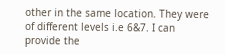other in the same location. They were of different levels i.e 6&7. I can provide the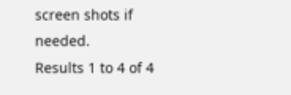screen shots if needed.
Results 1 to 4 of 4